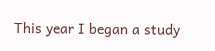This year I began a study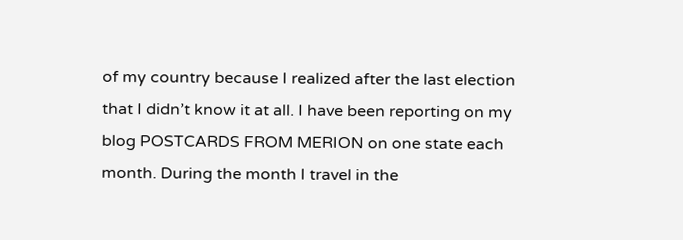of my country because I realized after the last election that I didn’t know it at all. I have been reporting on my blog POSTCARDS FROM MERION on one state each month. During the month I travel in the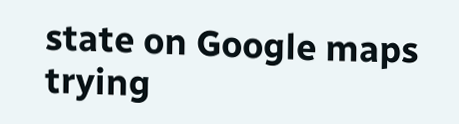state on Google maps trying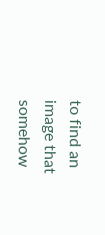to find an image that somehow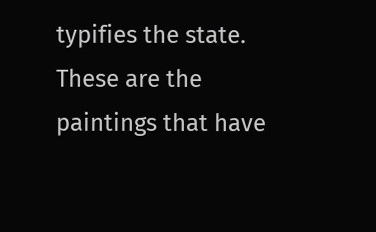typifies the state. These are the paintings that have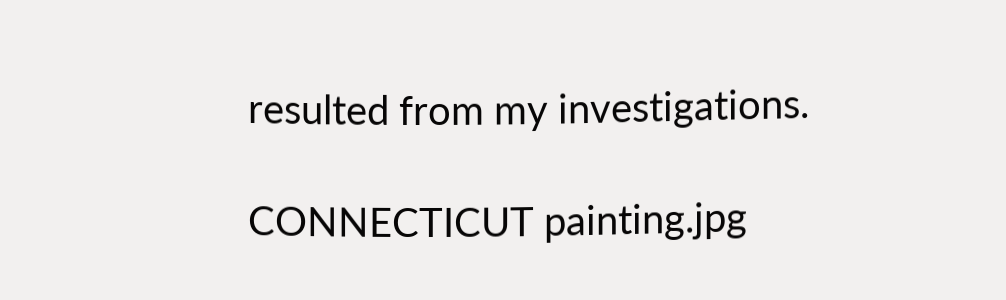resulted from my investigations.

CONNECTICUT painting.jpg